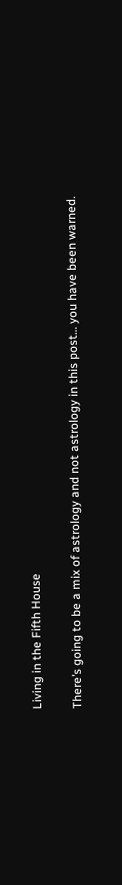Living in the Fifth House

There’s going to be a mix of astrology and not astrology in this post… you have been warned.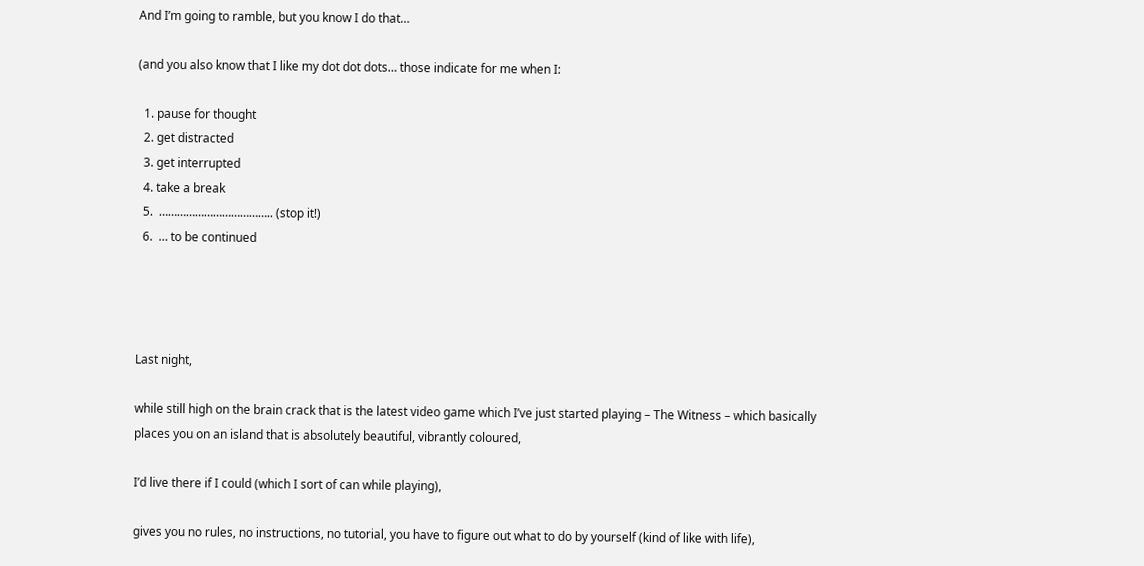And I’m going to ramble, but you know I do that…

(and you also know that I like my dot dot dots… those indicate for me when I:

  1. pause for thought
  2. get distracted
  3. get interrupted
  4. take a break
  5.  ……………………………….. (stop it!)
  6.  … to be continued




Last night,

while still high on the brain crack that is the latest video game which I’ve just started playing – The Witness – which basically places you on an island that is absolutely beautiful, vibrantly coloured,

I’d live there if I could (which I sort of can while playing),

gives you no rules, no instructions, no tutorial, you have to figure out what to do by yourself (kind of like with life),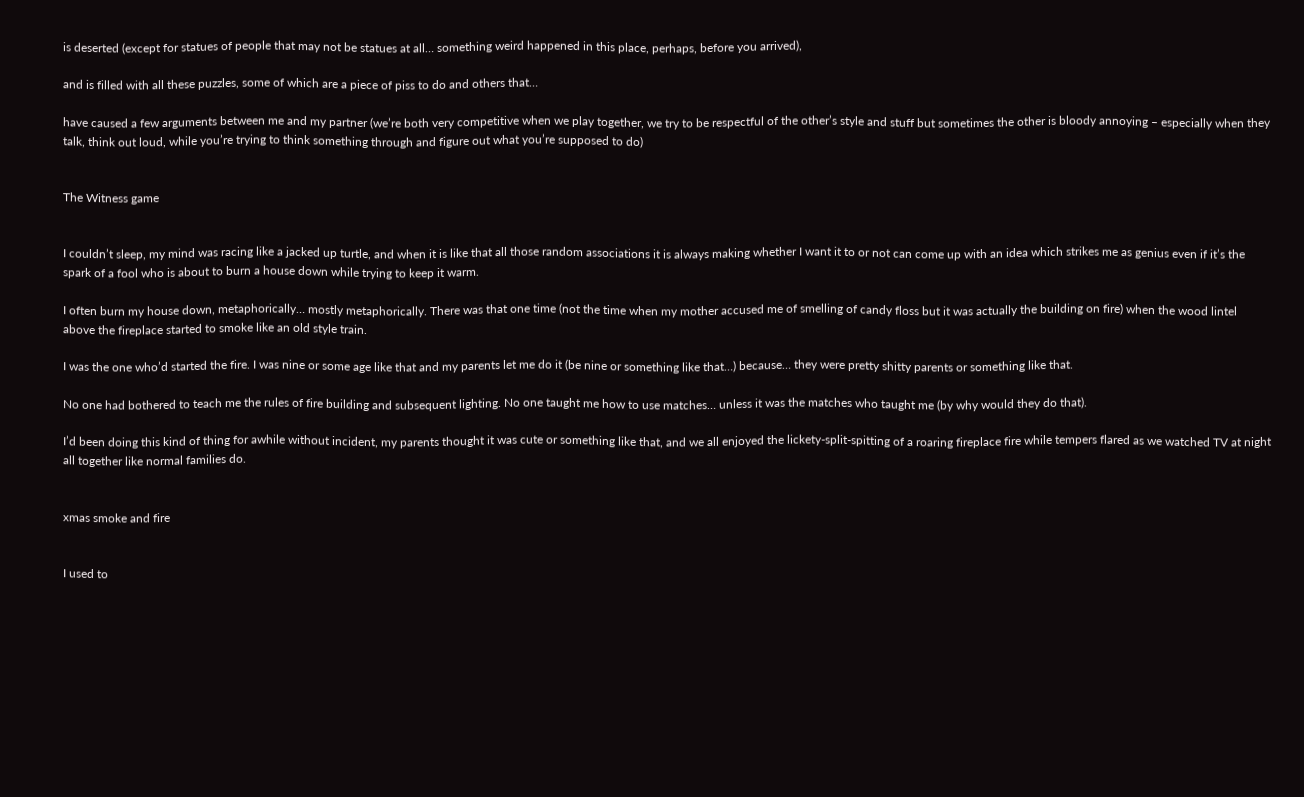is deserted (except for statues of people that may not be statues at all… something weird happened in this place, perhaps, before you arrived),

and is filled with all these puzzles, some of which are a piece of piss to do and others that…

have caused a few arguments between me and my partner (we’re both very competitive when we play together, we try to be respectful of the other’s style and stuff but sometimes the other is bloody annoying – especially when they talk, think out loud, while you’re trying to think something through and figure out what you’re supposed to do)


The Witness game


I couldn’t sleep, my mind was racing like a jacked up turtle, and when it is like that all those random associations it is always making whether I want it to or not can come up with an idea which strikes me as genius even if it’s the spark of a fool who is about to burn a house down while trying to keep it warm.

I often burn my house down, metaphorically… mostly metaphorically. There was that one time (not the time when my mother accused me of smelling of candy floss but it was actually the building on fire) when the wood lintel above the fireplace started to smoke like an old style train.

I was the one who’d started the fire. I was nine or some age like that and my parents let me do it (be nine or something like that…) because… they were pretty shitty parents or something like that.

No one had bothered to teach me the rules of fire building and subsequent lighting. No one taught me how to use matches… unless it was the matches who taught me (by why would they do that).

I’d been doing this kind of thing for awhile without incident, my parents thought it was cute or something like that, and we all enjoyed the lickety-split-spitting of a roaring fireplace fire while tempers flared as we watched TV at night all together like normal families do.


xmas smoke and fire


I used to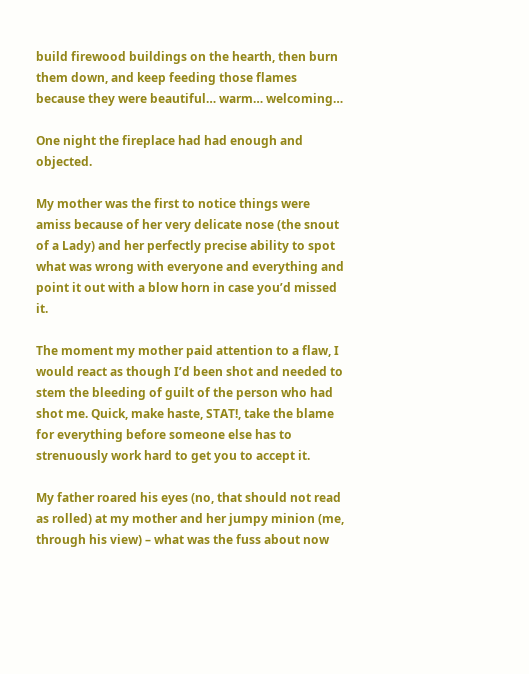build firewood buildings on the hearth, then burn them down, and keep feeding those flames because they were beautiful… warm… welcoming…

One night the fireplace had had enough and objected.

My mother was the first to notice things were amiss because of her very delicate nose (the snout of a Lady) and her perfectly precise ability to spot what was wrong with everyone and everything and point it out with a blow horn in case you’d missed it.

The moment my mother paid attention to a flaw, I would react as though I’d been shot and needed to stem the bleeding of guilt of the person who had shot me. Quick, make haste, STAT!, take the blame for everything before someone else has to strenuously work hard to get you to accept it.

My father roared his eyes (no, that should not read as rolled) at my mother and her jumpy minion (me, through his view) – what was the fuss about now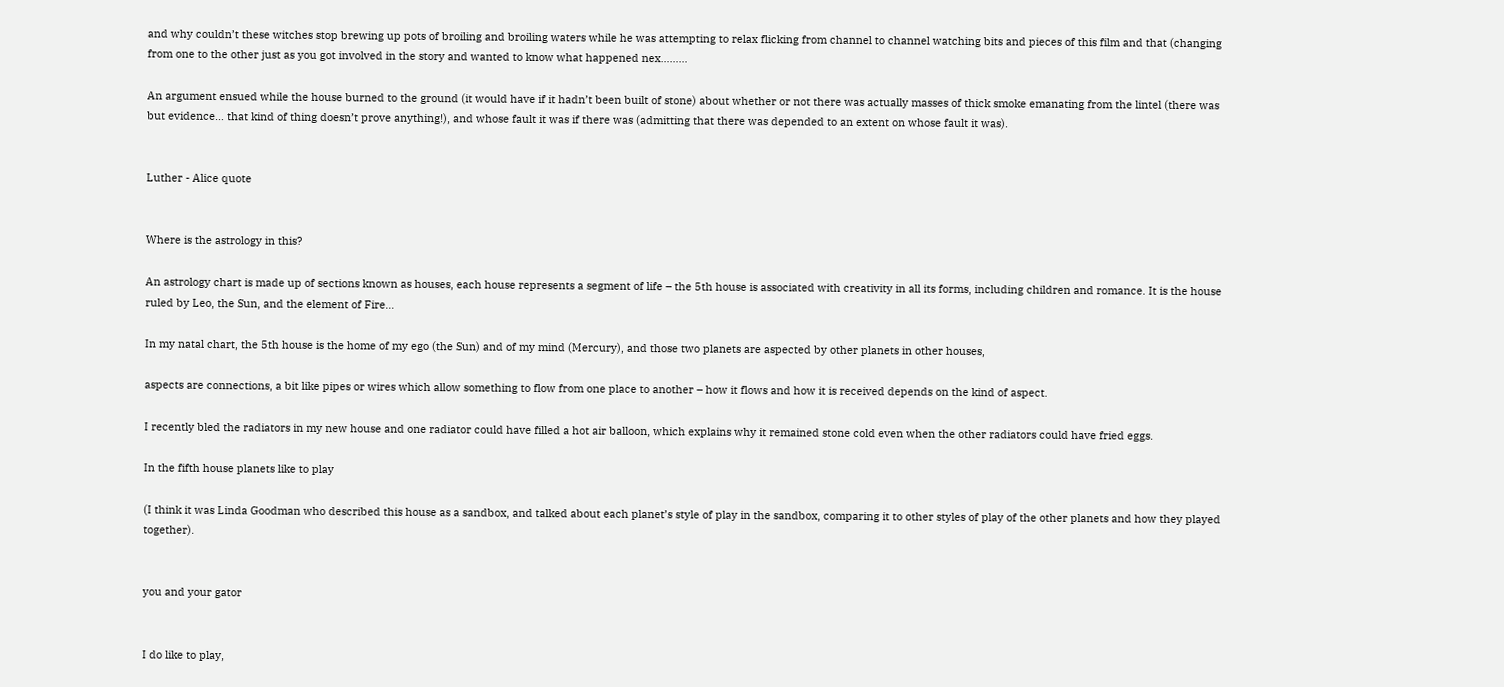and why couldn’t these witches stop brewing up pots of broiling and broiling waters while he was attempting to relax flicking from channel to channel watching bits and pieces of this film and that (changing from one to the other just as you got involved in the story and wanted to know what happened nex………

An argument ensued while the house burned to the ground (it would have if it hadn’t been built of stone) about whether or not there was actually masses of thick smoke emanating from the lintel (there was but evidence… that kind of thing doesn’t prove anything!), and whose fault it was if there was (admitting that there was depended to an extent on whose fault it was).


Luther - Alice quote


Where is the astrology in this?

An astrology chart is made up of sections known as houses, each house represents a segment of life – the 5th house is associated with creativity in all its forms, including children and romance. It is the house ruled by Leo, the Sun, and the element of Fire…

In my natal chart, the 5th house is the home of my ego (the Sun) and of my mind (Mercury), and those two planets are aspected by other planets in other houses,

aspects are connections, a bit like pipes or wires which allow something to flow from one place to another – how it flows and how it is received depends on the kind of aspect.

I recently bled the radiators in my new house and one radiator could have filled a hot air balloon, which explains why it remained stone cold even when the other radiators could have fried eggs.

In the fifth house planets like to play

(I think it was Linda Goodman who described this house as a sandbox, and talked about each planet’s style of play in the sandbox, comparing it to other styles of play of the other planets and how they played together).


you and your gator


I do like to play,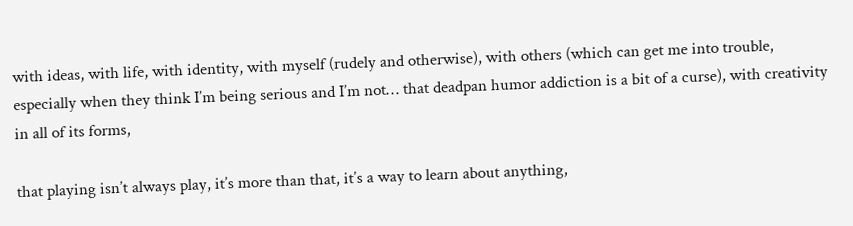with ideas, with life, with identity, with myself (rudely and otherwise), with others (which can get me into trouble, especially when they think I’m being serious and I’m not… that deadpan humor addiction is a bit of a curse), with creativity in all of its forms,

that playing isn’t always play, it’s more than that, it’s a way to learn about anything,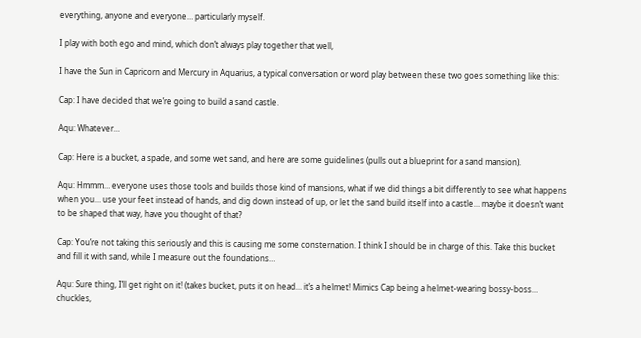everything, anyone and everyone… particularly myself.

I play with both ego and mind, which don’t always play together that well,

I have the Sun in Capricorn and Mercury in Aquarius, a typical conversation or word play between these two goes something like this:

Cap: I have decided that we’re going to build a sand castle.

Aqu: Whatever…

Cap: Here is a bucket, a spade, and some wet sand, and here are some guidelines (pulls out a blueprint for a sand mansion).

Aqu: Hmmm… everyone uses those tools and builds those kind of mansions, what if we did things a bit differently to see what happens when you… use your feet instead of hands, and dig down instead of up, or let the sand build itself into a castle… maybe it doesn’t want to be shaped that way, have you thought of that?

Cap: You’re not taking this seriously and this is causing me some consternation. I think I should be in charge of this. Take this bucket and fill it with sand, while I measure out the foundations…

Aqu: Sure thing, I’ll get right on it! (takes bucket, puts it on head… it’s a helmet! Mimics Cap being a helmet-wearing bossy-boss… chuckles,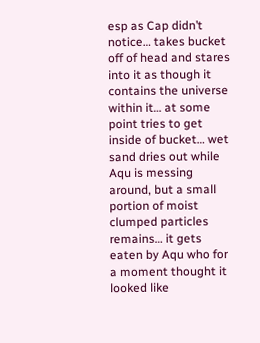esp as Cap didn’t notice… takes bucket off of head and stares into it as though it contains the universe within it… at some point tries to get inside of bucket… wet sand dries out while Aqu is messing around, but a small portion of moist clumped particles remains… it gets eaten by Aqu who for a moment thought it looked like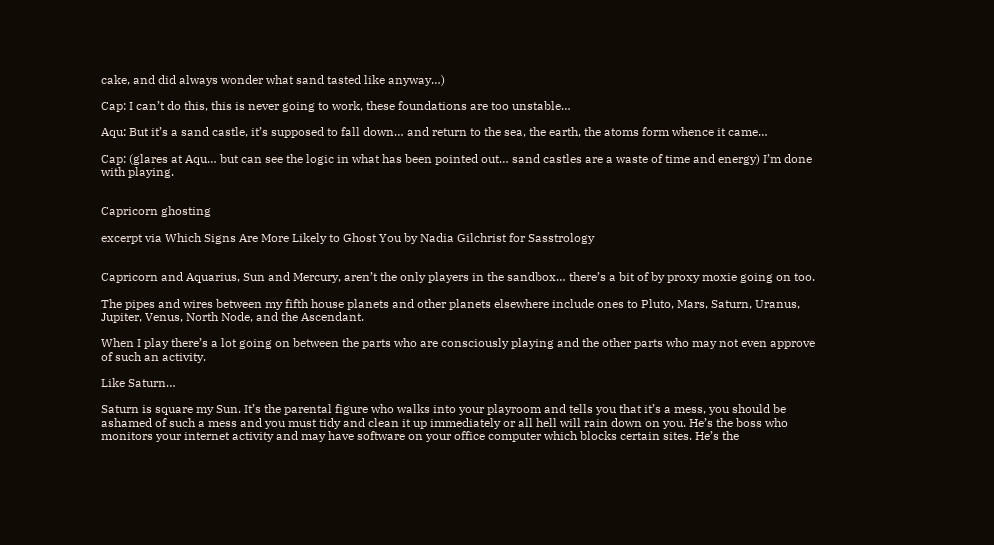cake, and did always wonder what sand tasted like anyway…)

Cap: I can’t do this, this is never going to work, these foundations are too unstable…

Aqu: But it’s a sand castle, it’s supposed to fall down… and return to the sea, the earth, the atoms form whence it came…

Cap: (glares at Aqu… but can see the logic in what has been pointed out… sand castles are a waste of time and energy) I’m done with playing.


Capricorn ghosting

excerpt via Which Signs Are More Likely to Ghost You by Nadia Gilchrist for Sasstrology


Capricorn and Aquarius, Sun and Mercury, aren’t the only players in the sandbox… there’s a bit of by proxy moxie going on too.

The pipes and wires between my fifth house planets and other planets elsewhere include ones to Pluto, Mars, Saturn, Uranus, Jupiter, Venus, North Node, and the Ascendant.

When I play there’s a lot going on between the parts who are consciously playing and the other parts who may not even approve of such an activity.

Like Saturn…

Saturn is square my Sun. It’s the parental figure who walks into your playroom and tells you that it’s a mess, you should be ashamed of such a mess and you must tidy and clean it up immediately or all hell will rain down on you. He’s the boss who monitors your internet activity and may have software on your office computer which blocks certain sites. He’s the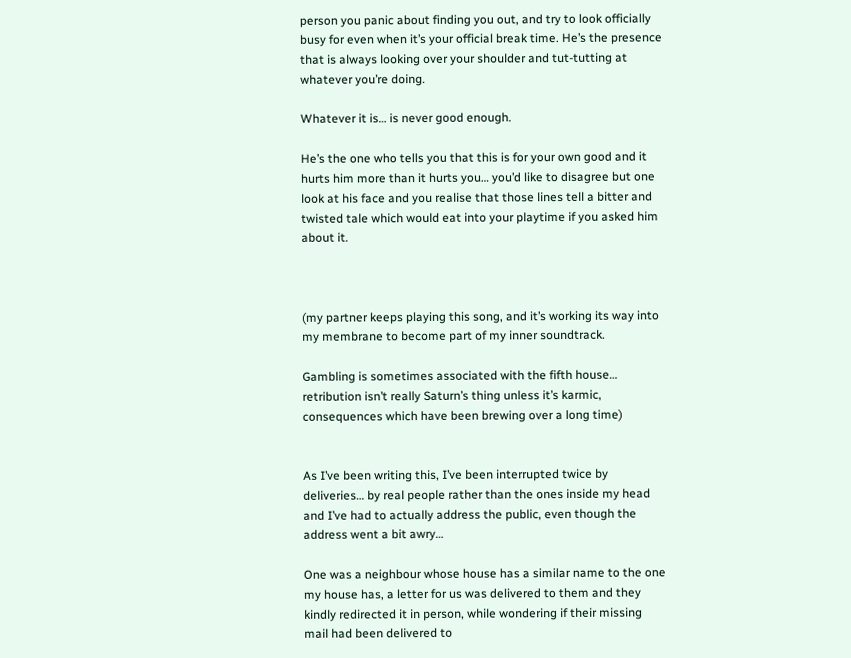person you panic about finding you out, and try to look officially busy for even when it’s your official break time. He’s the presence that is always looking over your shoulder and tut-tutting at whatever you’re doing.

Whatever it is… is never good enough.

He’s the one who tells you that this is for your own good and it hurts him more than it hurts you… you’d like to disagree but one look at his face and you realise that those lines tell a bitter and twisted tale which would eat into your playtime if you asked him about it.



(my partner keeps playing this song, and it’s working its way into my membrane to become part of my inner soundtrack.

Gambling is sometimes associated with the fifth house… retribution isn’t really Saturn’s thing unless it’s karmic, consequences which have been brewing over a long time)


As I’ve been writing this, I’ve been interrupted twice by deliveries… by real people rather than the ones inside my head and I’ve had to actually address the public, even though the address went a bit awry…

One was a neighbour whose house has a similar name to the one my house has, a letter for us was delivered to them and they kindly redirected it in person, while wondering if their missing mail had been delivered to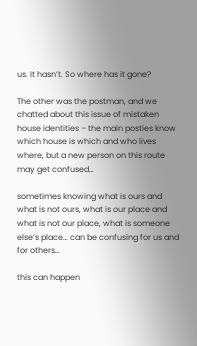us. It hasn’t. So where has it gone?

The other was the postman, and we chatted about this issue of mistaken house identities – the main posties know which house is which and who lives where, but a new person on this route may get confused…

sometimes knowing what is ours and what is not ours, what is our place and what is not our place, what is someone else’s place… can be confusing for us and for others…

this can happen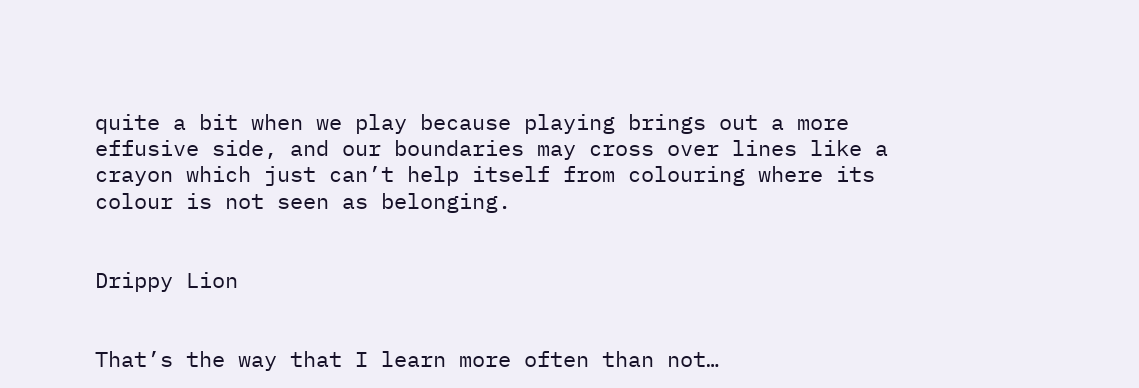quite a bit when we play because playing brings out a more effusive side, and our boundaries may cross over lines like a crayon which just can’t help itself from colouring where its colour is not seen as belonging.


Drippy Lion


That’s the way that I learn more often than not…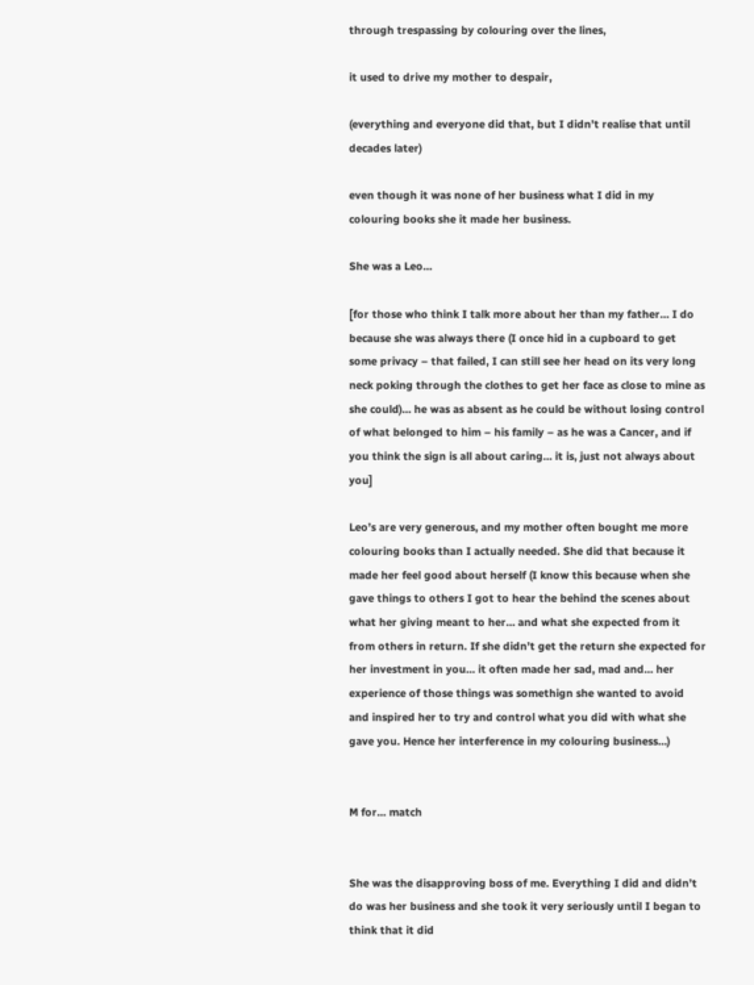through trespassing by colouring over the lines,

it used to drive my mother to despair,

(everything and everyone did that, but I didn’t realise that until decades later)

even though it was none of her business what I did in my colouring books she it made her business.

She was a Leo…

[for those who think I talk more about her than my father… I do because she was always there (I once hid in a cupboard to get some privacy – that failed, I can still see her head on its very long neck poking through the clothes to get her face as close to mine as she could)… he was as absent as he could be without losing control of what belonged to him – his family – as he was a Cancer, and if you think the sign is all about caring… it is, just not always about you]

Leo’s are very generous, and my mother often bought me more colouring books than I actually needed. She did that because it made her feel good about herself (I know this because when she gave things to others I got to hear the behind the scenes about what her giving meant to her… and what she expected from it from others in return. If she didn’t get the return she expected for her investment in you… it often made her sad, mad and… her experience of those things was somethign she wanted to avoid and inspired her to try and control what you did with what she gave you. Hence her interference in my colouring business…)


M for... match


She was the disapproving boss of me. Everything I did and didn’t do was her business and she took it very seriously until I began to think that it did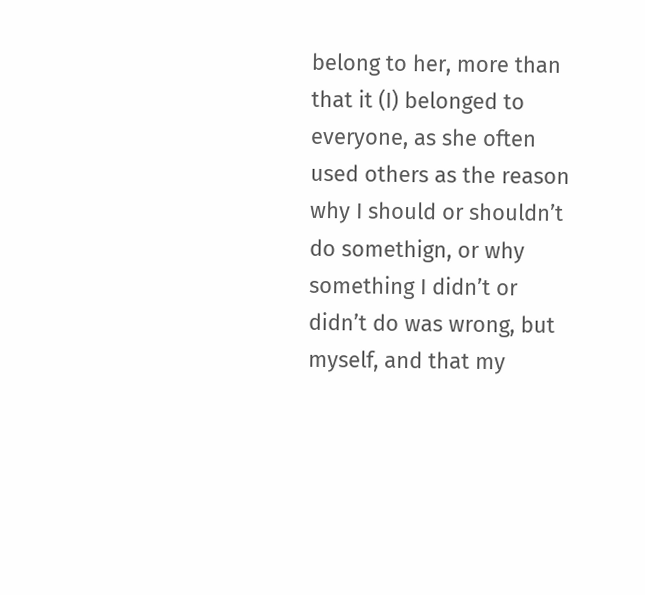belong to her, more than that it (I) belonged to everyone, as she often used others as the reason why I should or shouldn’t do somethign, or why something I didn’t or didn’t do was wrong, but myself, and that my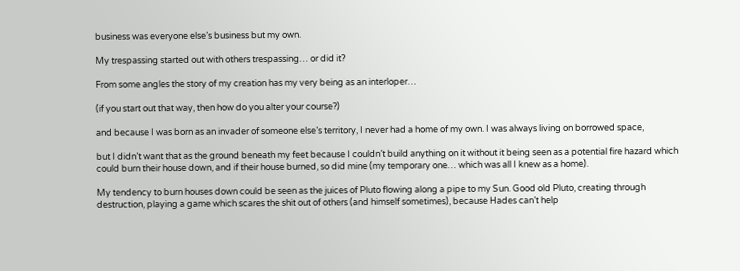business was everyone else’s business but my own.

My trespassing started out with others trespassing… or did it?

From some angles the story of my creation has my very being as an interloper…

(if you start out that way, then how do you alter your course?)

and because I was born as an invader of someone else’s territory, I never had a home of my own. I was always living on borrowed space,

but I didn’t want that as the ground beneath my feet because I couldn’t build anything on it without it being seen as a potential fire hazard which could burn their house down, and if their house burned, so did mine (my temporary one… which was all I knew as a home).

My tendency to burn houses down could be seen as the juices of Pluto flowing along a pipe to my Sun. Good old Pluto, creating through destruction, playing a game which scares the shit out of others (and himself sometimes), because Hades can’t help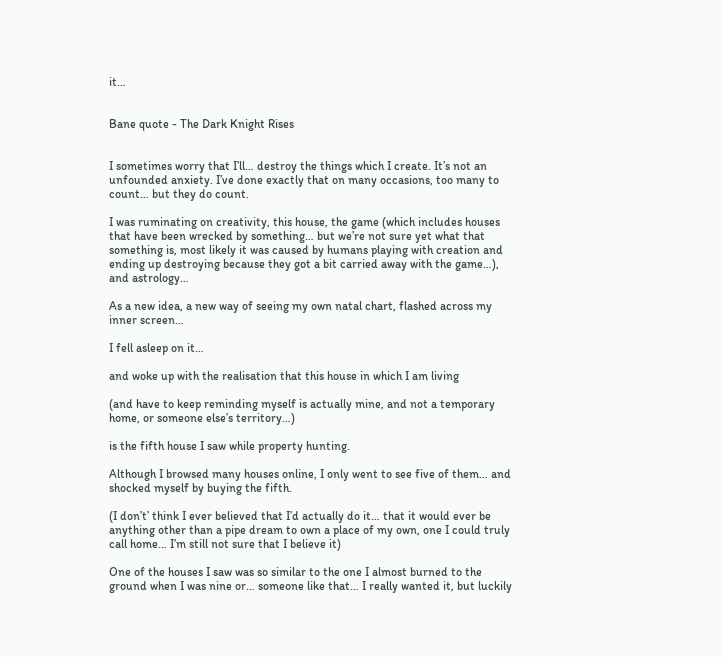it…


Bane quote - The Dark Knight Rises


I sometimes worry that I’ll… destroy the things which I create. It’s not an unfounded anxiety. I’ve done exactly that on many occasions, too many to count… but they do count.

I was ruminating on creativity, this house, the game (which includes houses that have been wrecked by something… but we’re not sure yet what that something is, most likely it was caused by humans playing with creation and ending up destroying because they got a bit carried away with the game…), and astrology…

As a new idea, a new way of seeing my own natal chart, flashed across my inner screen…

I fell asleep on it…

and woke up with the realisation that this house in which I am living

(and have to keep reminding myself is actually mine, and not a temporary home, or someone else’s territory…)

is the fifth house I saw while property hunting.

Although I browsed many houses online, I only went to see five of them… and shocked myself by buying the fifth.

(I don’t’ think I ever believed that I’d actually do it… that it would ever be anything other than a pipe dream to own a place of my own, one I could truly call home… I’m still not sure that I believe it)

One of the houses I saw was so similar to the one I almost burned to the ground when I was nine or… someone like that… I really wanted it, but luckily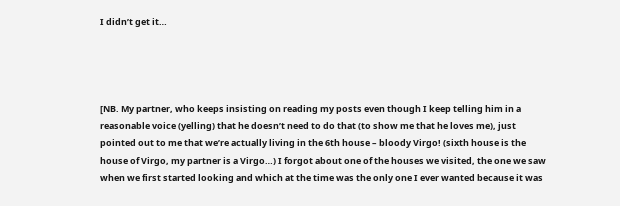I didn’t get it…




[NB. My partner, who keeps insisting on reading my posts even though I keep telling him in a reasonable voice (yelling) that he doesn’t need to do that (to show me that he loves me), just pointed out to me that we’re actually living in the 6th house – bloody Virgo! (sixth house is the house of Virgo, my partner is a Virgo…) I forgot about one of the houses we visited, the one we saw when we first started looking and which at the time was the only one I ever wanted because it was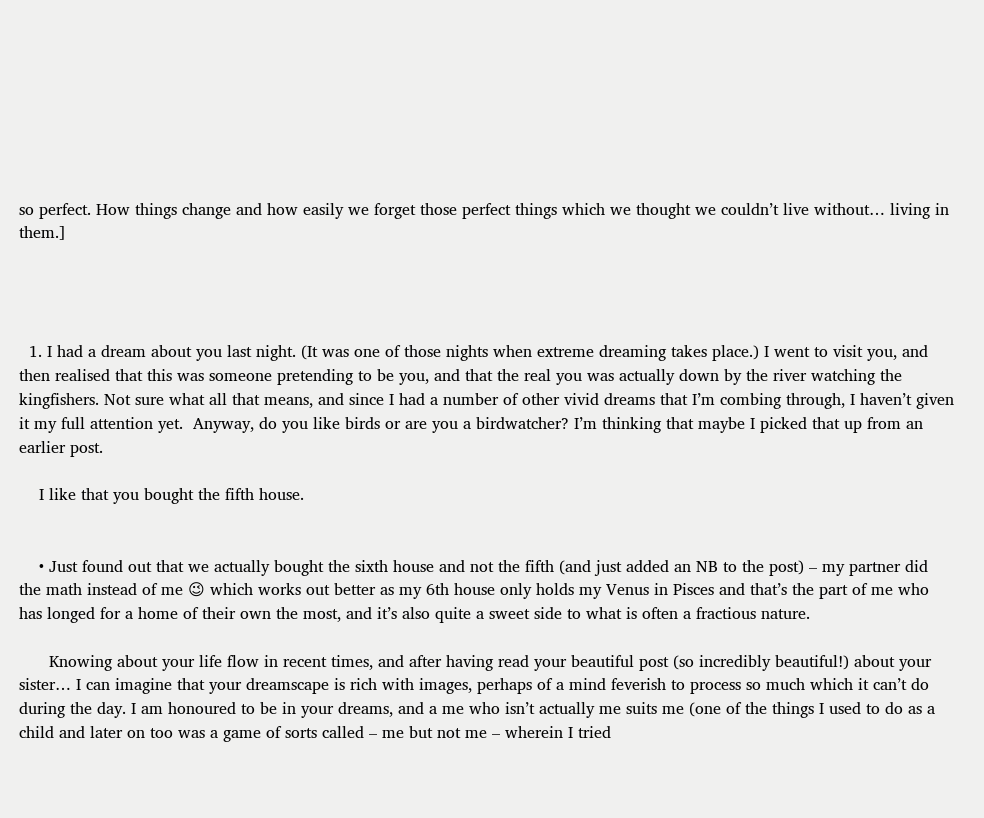so perfect. How things change and how easily we forget those perfect things which we thought we couldn’t live without… living in them.]




  1. I had a dream about you last night. (It was one of those nights when extreme dreaming takes place.) I went to visit you, and then realised that this was someone pretending to be you, and that the real you was actually down by the river watching the kingfishers. Not sure what all that means, and since I had a number of other vivid dreams that I’m combing through, I haven’t given it my full attention yet.  Anyway, do you like birds or are you a birdwatcher? I’m thinking that maybe I picked that up from an earlier post.

    I like that you bought the fifth house.


    • Just found out that we actually bought the sixth house and not the fifth (and just added an NB to the post) – my partner did the math instead of me 😉 which works out better as my 6th house only holds my Venus in Pisces and that’s the part of me who has longed for a home of their own the most, and it’s also quite a sweet side to what is often a fractious nature.

      Knowing about your life flow in recent times, and after having read your beautiful post (so incredibly beautiful!) about your sister… I can imagine that your dreamscape is rich with images, perhaps of a mind feverish to process so much which it can’t do during the day. I am honoured to be in your dreams, and a me who isn’t actually me suits me (one of the things I used to do as a child and later on too was a game of sorts called – me but not me – wherein I tried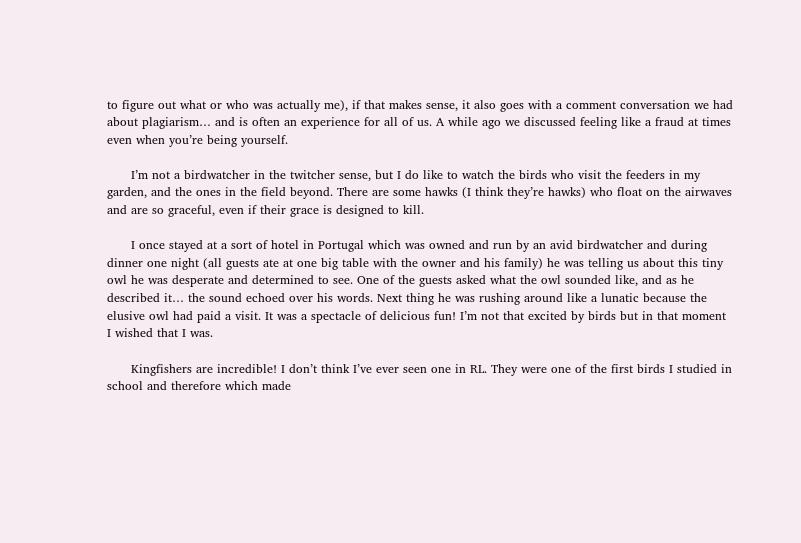to figure out what or who was actually me), if that makes sense, it also goes with a comment conversation we had about plagiarism… and is often an experience for all of us. A while ago we discussed feeling like a fraud at times even when you’re being yourself.

      I’m not a birdwatcher in the twitcher sense, but I do like to watch the birds who visit the feeders in my garden, and the ones in the field beyond. There are some hawks (I think they’re hawks) who float on the airwaves and are so graceful, even if their grace is designed to kill.

      I once stayed at a sort of hotel in Portugal which was owned and run by an avid birdwatcher and during dinner one night (all guests ate at one big table with the owner and his family) he was telling us about this tiny owl he was desperate and determined to see. One of the guests asked what the owl sounded like, and as he described it… the sound echoed over his words. Next thing he was rushing around like a lunatic because the elusive owl had paid a visit. It was a spectacle of delicious fun! I’m not that excited by birds but in that moment I wished that I was.

      Kingfishers are incredible! I don’t think I’ve ever seen one in RL. They were one of the first birds I studied in school and therefore which made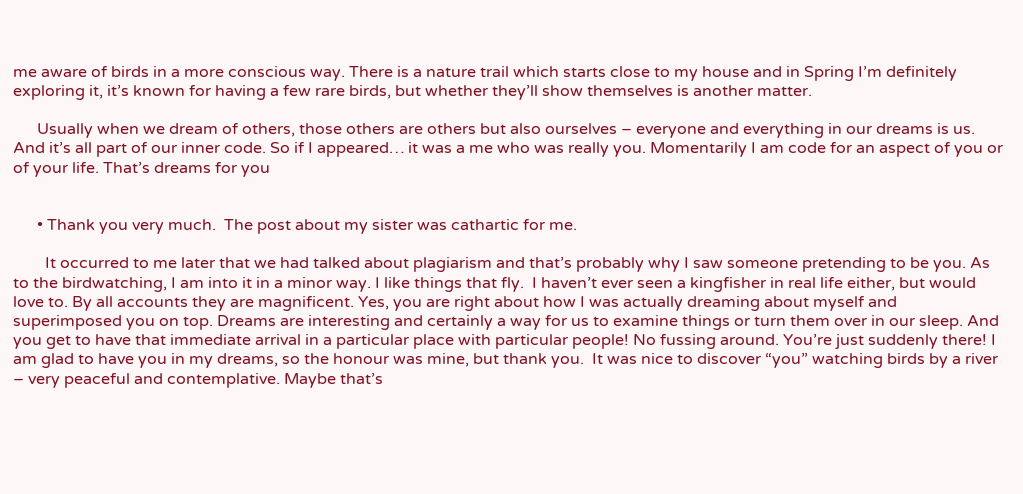me aware of birds in a more conscious way. There is a nature trail which starts close to my house and in Spring I’m definitely exploring it, it’s known for having a few rare birds, but whether they’ll show themselves is another matter.

      Usually when we dream of others, those others are others but also ourselves – everyone and everything in our dreams is us. And it’s all part of our inner code. So if I appeared… it was a me who was really you. Momentarily I am code for an aspect of you or of your life. That’s dreams for you


      • Thank you very much.  The post about my sister was cathartic for me.

        It occurred to me later that we had talked about plagiarism and that’s probably why I saw someone pretending to be you. As to the birdwatching, I am into it in a minor way. I like things that fly.  I haven’t ever seen a kingfisher in real life either, but would love to. By all accounts they are magnificent. Yes, you are right about how I was actually dreaming about myself and superimposed you on top. Dreams are interesting and certainly a way for us to examine things or turn them over in our sleep. And you get to have that immediate arrival in a particular place with particular people! No fussing around. You’re just suddenly there! I am glad to have you in my dreams, so the honour was mine, but thank you.  It was nice to discover “you” watching birds by a river – very peaceful and contemplative. Maybe that’s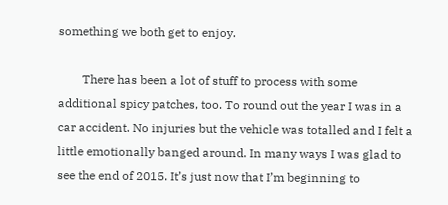something we both get to enjoy.

        There has been a lot of stuff to process with some additional spicy patches, too. To round out the year I was in a car accident. No injuries but the vehicle was totalled and I felt a little emotionally banged around. In many ways I was glad to see the end of 2015. It’s just now that I’m beginning to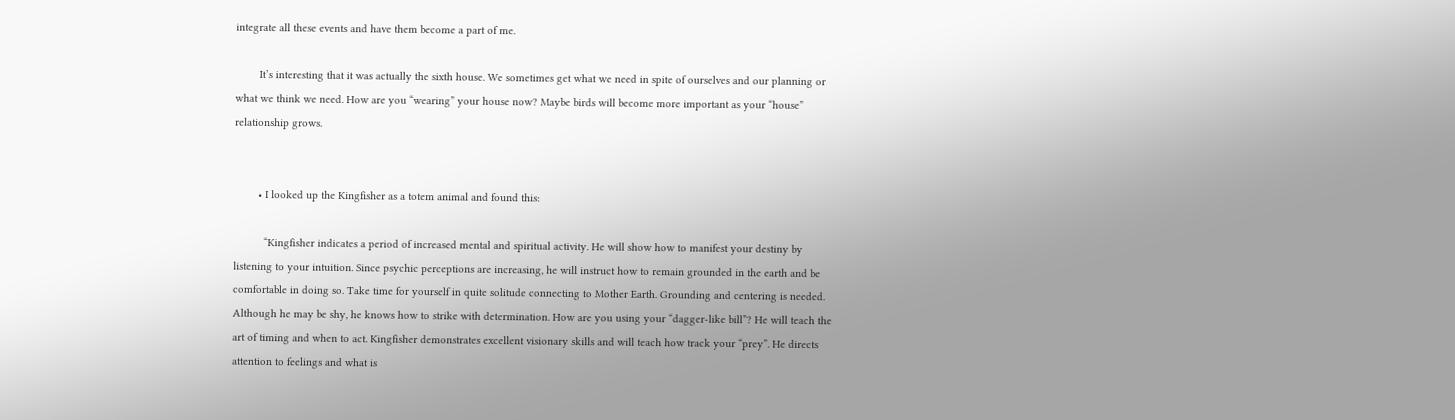integrate all these events and have them become a part of me.

        It’s interesting that it was actually the sixth house. We sometimes get what we need in spite of ourselves and our planning or what we think we need. How are you “wearing” your house now? Maybe birds will become more important as your “house” relationship grows.


        • I looked up the Kingfisher as a totem animal and found this:

          “Kingfisher indicates a period of increased mental and spiritual activity. He will show how to manifest your destiny by listening to your intuition. Since psychic perceptions are increasing, he will instruct how to remain grounded in the earth and be comfortable in doing so. Take time for yourself in quite solitude connecting to Mother Earth. Grounding and centering is needed. Although he may be shy, he knows how to strike with determination. How are you using your “dagger-like bill”? He will teach the art of timing and when to act. Kingfisher demonstrates excellent visionary skills and will teach how track your “prey”. He directs attention to feelings and what is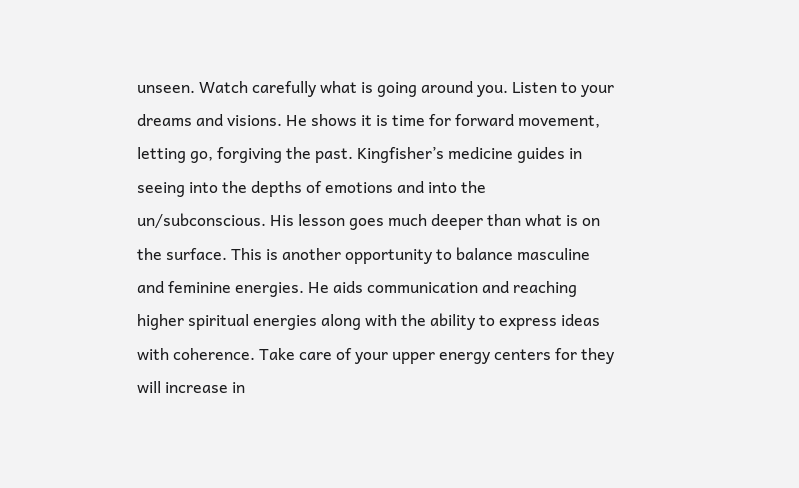unseen. Watch carefully what is going around you. Listen to your dreams and visions. He shows it is time for forward movement, letting go, forgiving the past. Kingfisher’s medicine guides in seeing into the depths of emotions and into the un/subconscious. His lesson goes much deeper than what is on the surface. This is another opportunity to balance masculine and feminine energies. He aids communication and reaching higher spiritual energies along with the ability to express ideas with coherence. Take care of your upper energy centers for they will increase in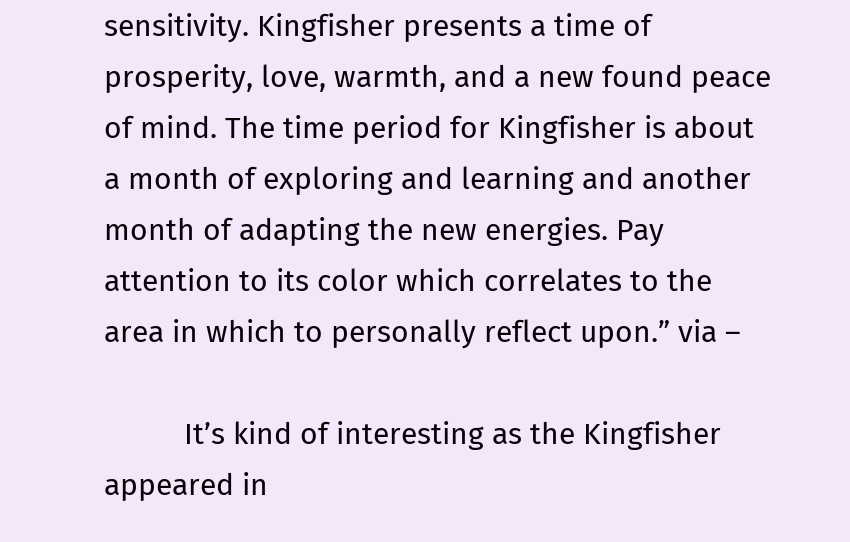sensitivity. Kingfisher presents a time of prosperity, love, warmth, and a new found peace of mind. The time period for Kingfisher is about a month of exploring and learning and another month of adapting the new energies. Pay attention to its color which correlates to the area in which to personally reflect upon.” via –

          It’s kind of interesting as the Kingfisher appeared in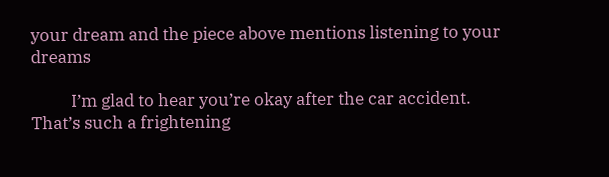your dream and the piece above mentions listening to your dreams

          I’m glad to hear you’re okay after the car accident. That’s such a frightening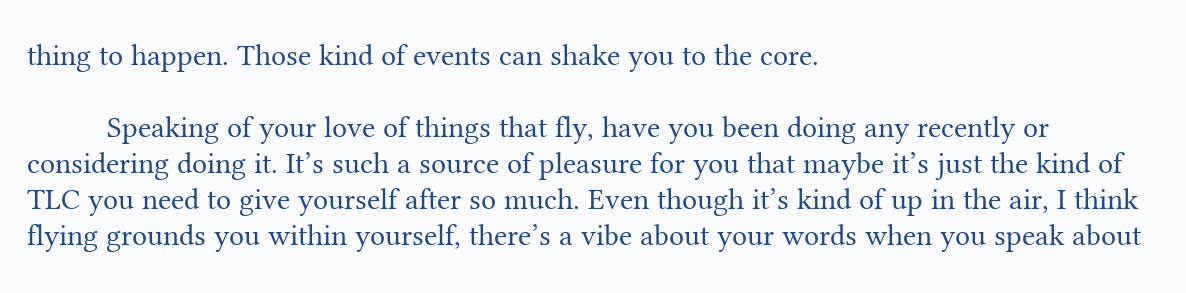thing to happen. Those kind of events can shake you to the core.

          Speaking of your love of things that fly, have you been doing any recently or considering doing it. It’s such a source of pleasure for you that maybe it’s just the kind of TLC you need to give yourself after so much. Even though it’s kind of up in the air, I think flying grounds you within yourself, there’s a vibe about your words when you speak about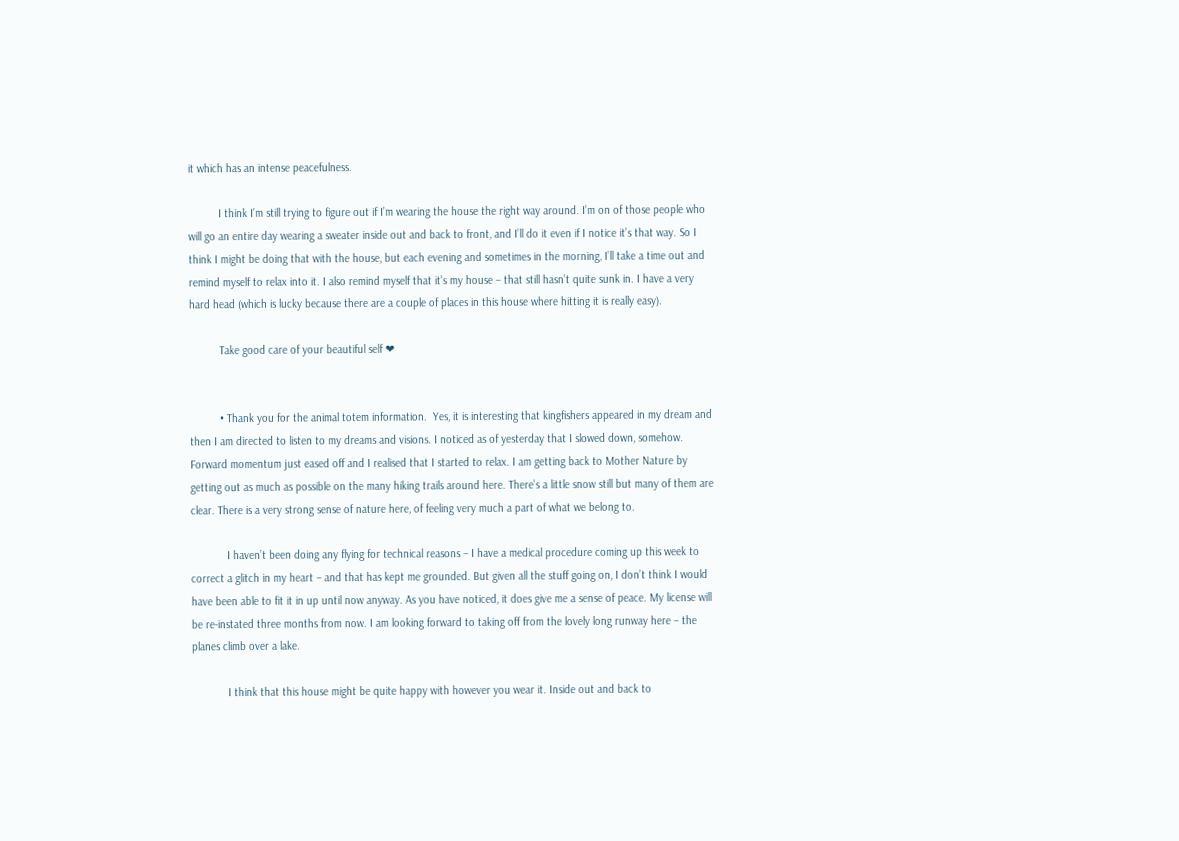it which has an intense peacefulness.

          I think I’m still trying to figure out if I’m wearing the house the right way around. I’m on of those people who will go an entire day wearing a sweater inside out and back to front, and I’ll do it even if I notice it’s that way. So I think I might be doing that with the house, but each evening and sometimes in the morning, I’ll take a time out and remind myself to relax into it. I also remind myself that it’s my house – that still hasn’t quite sunk in. I have a very hard head (which is lucky because there are a couple of places in this house where hitting it is really easy).

          Take good care of your beautiful self ❤


          • Thank you for the animal totem information.  Yes, it is interesting that kingfishers appeared in my dream and then I am directed to listen to my dreams and visions. I noticed as of yesterday that I slowed down, somehow. Forward momentum just eased off and I realised that I started to relax. I am getting back to Mother Nature by getting out as much as possible on the many hiking trails around here. There’s a little snow still but many of them are clear. There is a very strong sense of nature here, of feeling very much a part of what we belong to.

            I haven’t been doing any flying for technical reasons – I have a medical procedure coming up this week to correct a glitch in my heart – and that has kept me grounded. But given all the stuff going on, I don’t think I would have been able to fit it in up until now anyway. As you have noticed, it does give me a sense of peace. My license will be re-instated three months from now. I am looking forward to taking off from the lovely long runway here – the planes climb over a lake.

            I think that this house might be quite happy with however you wear it. Inside out and back to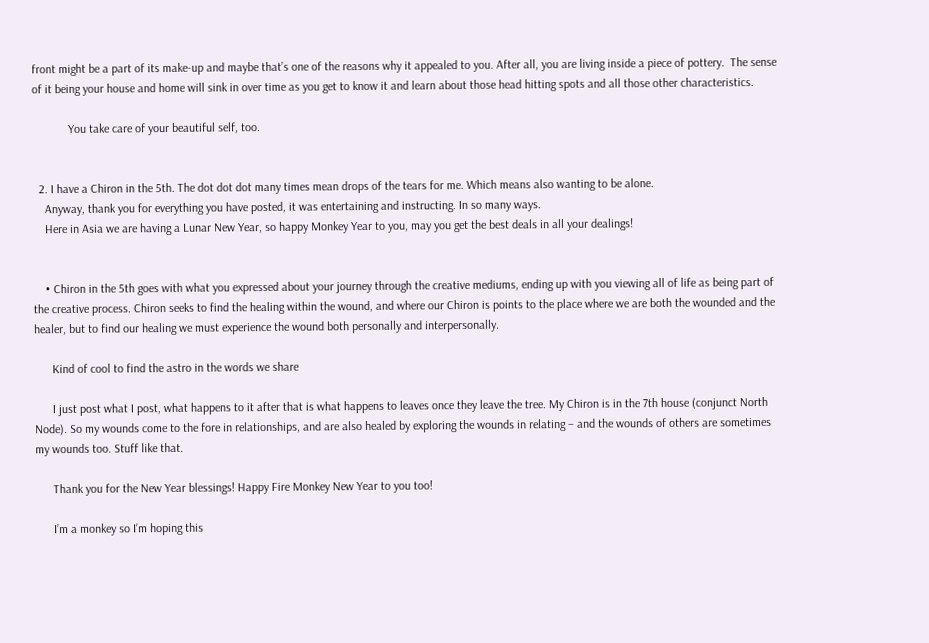front might be a part of its make-up and maybe that’s one of the reasons why it appealed to you. After all, you are living inside a piece of pottery.  The sense of it being your house and home will sink in over time as you get to know it and learn about those head hitting spots and all those other characteristics.

            You take care of your beautiful self, too.


  2. I have a Chiron in the 5th. The dot dot dot many times mean drops of the tears for me. Which means also wanting to be alone.
    Anyway, thank you for everything you have posted, it was entertaining and instructing. In so many ways.
    Here in Asia we are having a Lunar New Year, so happy Monkey Year to you, may you get the best deals in all your dealings!


    • Chiron in the 5th goes with what you expressed about your journey through the creative mediums, ending up with you viewing all of life as being part of the creative process. Chiron seeks to find the healing within the wound, and where our Chiron is points to the place where we are both the wounded and the healer, but to find our healing we must experience the wound both personally and interpersonally.

      Kind of cool to find the astro in the words we share

      I just post what I post, what happens to it after that is what happens to leaves once they leave the tree. My Chiron is in the 7th house (conjunct North Node). So my wounds come to the fore in relationships, and are also healed by exploring the wounds in relating – and the wounds of others are sometimes my wounds too. Stuff like that.

      Thank you for the New Year blessings! Happy Fire Monkey New Year to you too!

      I’m a monkey so I’m hoping this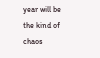year will be the kind of chaos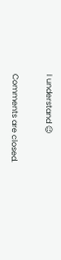I understand 😉


Comments are closed.